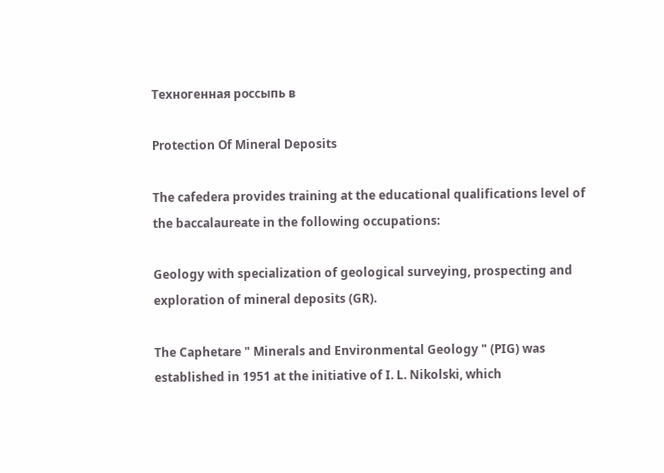Техногенная россыпь в

Protection Of Mineral Deposits

The cafedera provides training at the educational qualifications level of the baccalaureate in the following occupations:

Geology with specialization of geological surveying, prospecting and exploration of mineral deposits (GR).

The Caphetare " Minerals and Environmental Geology " (PIG) was established in 1951 at the initiative of I. L. Nikolski, which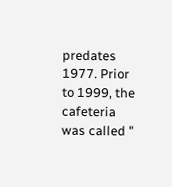predates 1977. Prior to 1999, the cafeteria was called "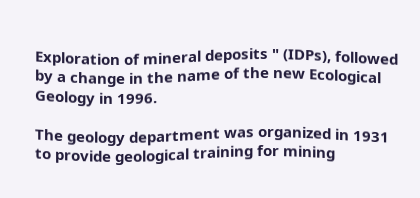Exploration of mineral deposits " (IDPs), followed by a change in the name of the new Ecological Geology in 1996.

The geology department was organized in 1931 to provide geological training for mining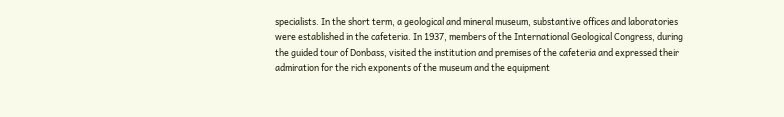specialists. In the short term, a geological and mineral museum, substantive offices and laboratories were established in the cafeteria. In 1937, members of the International Geological Congress, during the guided tour of Donbass, visited the institution and premises of the cafeteria and expressed their admiration for the rich exponents of the museum and the equipment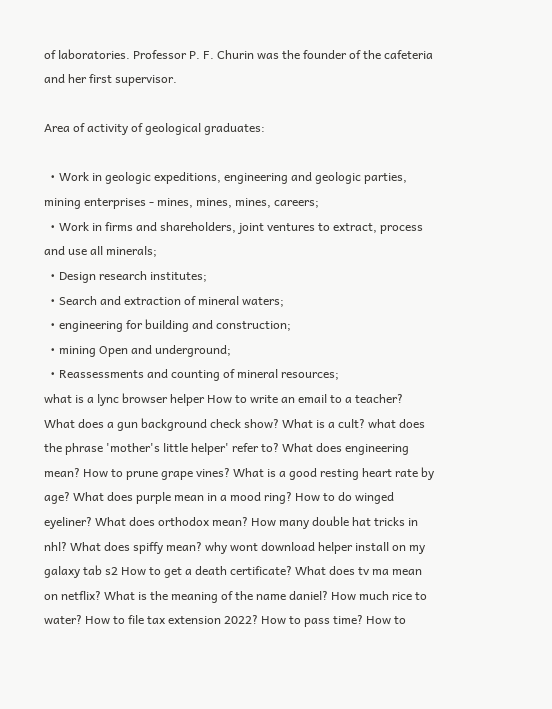of laboratories. Professor P. F. Churin was the founder of the cafeteria and her first supervisor.

Area of activity of geological graduates:

  • Work in geologic expeditions, engineering and geologic parties, mining enterprises - mines, mines, mines, careers;
  • Work in firms and shareholders, joint ventures to extract, process and use all minerals;
  • Design research institutes;
  • Search and extraction of mineral waters;
  • engineering for building and construction;
  • mining Open and underground;
  • Reassessments and counting of mineral resources;
what is a lync browser helper How to write an email to a teacher? What does a gun background check show? What is a cult? what does the phrase 'mother's little helper' refer to? What does engineering mean? How to prune grape vines? What is a good resting heart rate by age? What does purple mean in a mood ring? How to do winged eyeliner? What does orthodox mean? How many double hat tricks in nhl? What does spiffy mean? why wont download helper install on my galaxy tab s2 How to get a death certificate? What does tv ma mean on netflix? What is the meaning of the name daniel? How much rice to water? How to file tax extension 2022? How to pass time? How to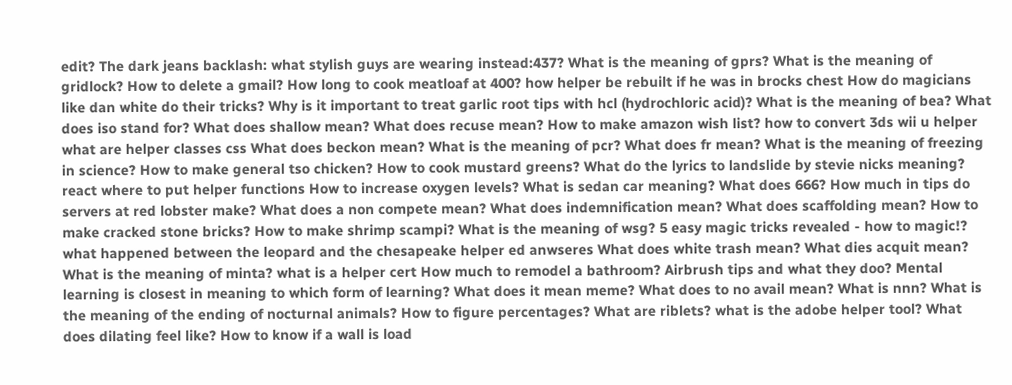edit? The dark jeans backlash: what stylish guys are wearing instead:437? What is the meaning of gprs? What is the meaning of gridlock? How to delete a gmail? How long to cook meatloaf at 400? how helper be rebuilt if he was in brocks chest How do magicians like dan white do their tricks? Why is it important to treat garlic root tips with hcl (hydrochloric acid)? What is the meaning of bea? What does iso stand for? What does shallow mean? What does recuse mean? How to make amazon wish list? how to convert 3ds wii u helper what are helper classes css What does beckon mean? What is the meaning of pcr? What does fr mean? What is the meaning of freezing in science? How to make general tso chicken? How to cook mustard greens? What do the lyrics to landslide by stevie nicks meaning? react where to put helper functions How to increase oxygen levels? What is sedan car meaning? What does 666? How much in tips do servers at red lobster make? What does a non compete mean? What does indemnification mean? What does scaffolding mean? How to make cracked stone bricks? How to make shrimp scampi? What is the meaning of wsg? 5 easy magic tricks revealed - how to magic!? what happened between the leopard and the chesapeake helper ed anwseres What does white trash mean? What dies acquit mean? What is the meaning of minta? what is a helper cert How much to remodel a bathroom? Airbrush tips and what they doo? Mental learning is closest in meaning to which form of learning? What does it mean meme? What does to no avail mean? What is nnn? What is the meaning of the ending of nocturnal animals? How to figure percentages? What are riblets? what is the adobe helper tool? What does dilating feel like? How to know if a wall is load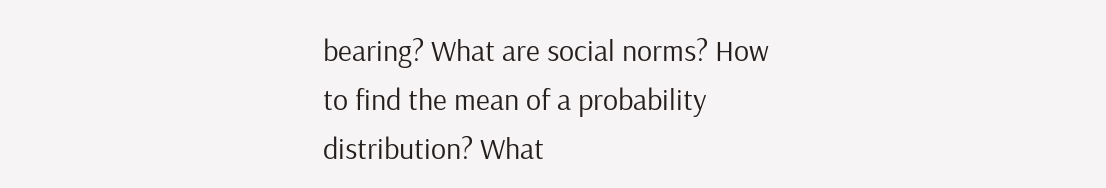bearing? What are social norms? How to find the mean of a probability distribution? What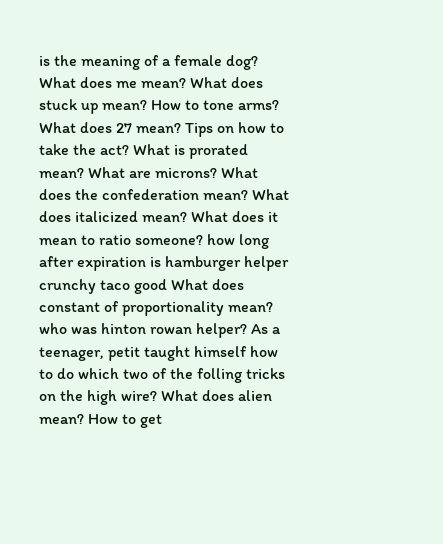is the meaning of a female dog? What does me mean? What does stuck up mean? How to tone arms? What does 27 mean? Tips on how to take the act? What is prorated mean? What are microns? What does the confederation mean? What does italicized mean? What does it mean to ratio someone? how long after expiration is hamburger helper crunchy taco good What does constant of proportionality mean? who was hinton rowan helper? As a teenager, petit taught himself how to do which two of the folling tricks on the high wire? What does alien mean? How to get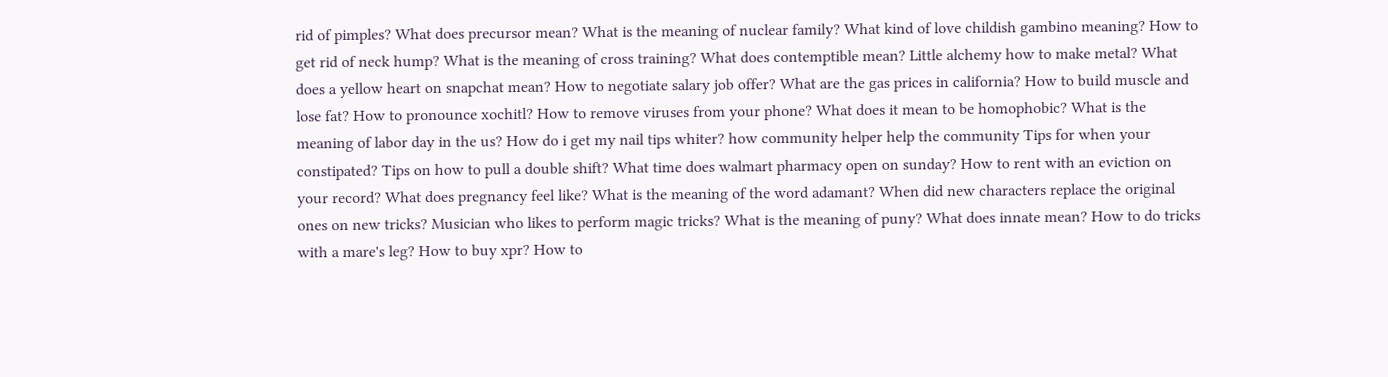rid of pimples? What does precursor mean? What is the meaning of nuclear family? What kind of love childish gambino meaning? How to get rid of neck hump? What is the meaning of cross training? What does contemptible mean? Little alchemy how to make metal? What does a yellow heart on snapchat mean? How to negotiate salary job offer? What are the gas prices in california? How to build muscle and lose fat? How to pronounce xochitl? How to remove viruses from your phone? What does it mean to be homophobic? What is the meaning of labor day in the us? How do i get my nail tips whiter? how community helper help the community Tips for when your constipated? Tips on how to pull a double shift? What time does walmart pharmacy open on sunday? How to rent with an eviction on your record? What does pregnancy feel like? What is the meaning of the word adamant? When did new characters replace the original ones on new tricks? Musician who likes to perform magic tricks? What is the meaning of puny? What does innate mean? How to do tricks with a mare's leg? How to buy xpr? How to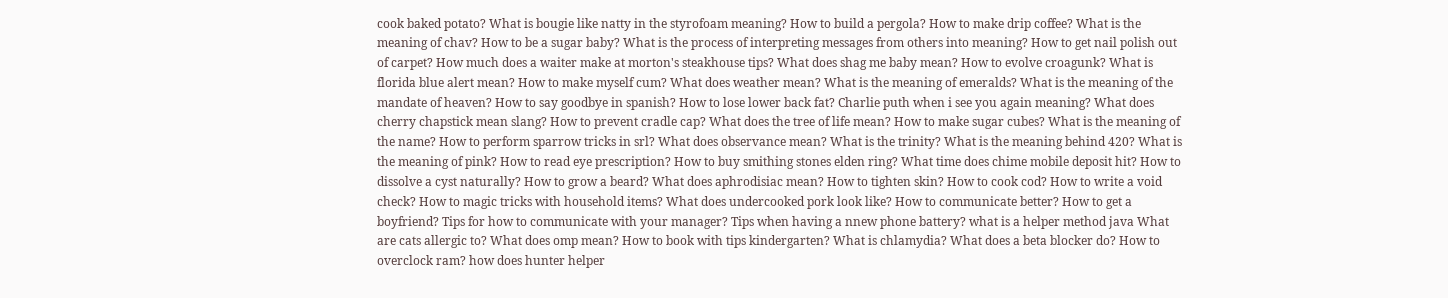cook baked potato? What is bougie like natty in the styrofoam meaning? How to build a pergola? How to make drip coffee? What is the meaning of chav? How to be a sugar baby? What is the process of interpreting messages from others into meaning? How to get nail polish out of carpet? How much does a waiter make at morton's steakhouse tips? What does shag me baby mean? How to evolve croagunk? What is florida blue alert mean? How to make myself cum? What does weather mean? What is the meaning of emeralds? What is the meaning of the mandate of heaven? How to say goodbye in spanish? How to lose lower back fat? Charlie puth when i see you again meaning? What does cherry chapstick mean slang? How to prevent cradle cap? What does the tree of life mean? How to make sugar cubes? What is the meaning of the name? How to perform sparrow tricks in srl? What does observance mean? What is the trinity? What is the meaning behind 420? What is the meaning of pink? How to read eye prescription? How to buy smithing stones elden ring? What time does chime mobile deposit hit? How to dissolve a cyst naturally? How to grow a beard? What does aphrodisiac mean? How to tighten skin? How to cook cod? How to write a void check? How to magic tricks with household items? What does undercooked pork look like? How to communicate better? How to get a boyfriend? Tips for how to communicate with your manager? Tips when having a nnew phone battery? what is a helper method java What are cats allergic to? What does omp mean? How to book with tips kindergarten? What is chlamydia? What does a beta blocker do? How to overclock ram? how does hunter helper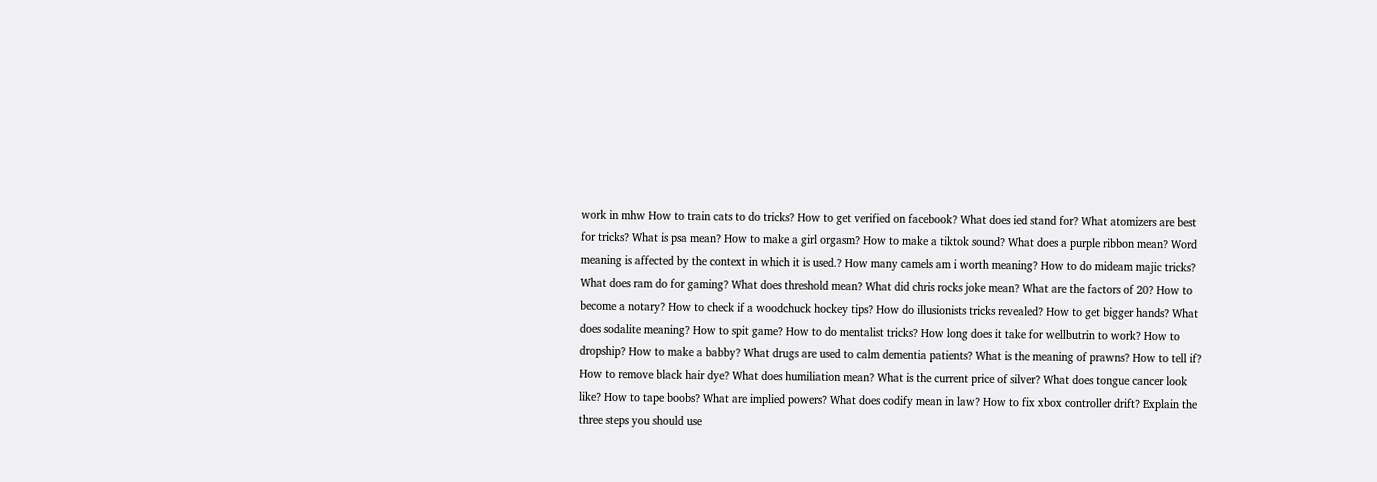work in mhw How to train cats to do tricks? How to get verified on facebook? What does ied stand for? What atomizers are best for tricks? What is psa mean? How to make a girl orgasm? How to make a tiktok sound? What does a purple ribbon mean? Word meaning is affected by the context in which it is used.? How many camels am i worth meaning? How to do mideam majic tricks? What does ram do for gaming? What does threshold mean? What did chris rocks joke mean? What are the factors of 20? How to become a notary? How to check if a woodchuck hockey tips? How do illusionists tricks revealed? How to get bigger hands? What does sodalite meaning? How to spit game? How to do mentalist tricks? How long does it take for wellbutrin to work? How to dropship? How to make a babby? What drugs are used to calm dementia patients? What is the meaning of prawns? How to tell if? How to remove black hair dye? What does humiliation mean? What is the current price of silver? What does tongue cancer look like? How to tape boobs? What are implied powers? What does codify mean in law? How to fix xbox controller drift? Explain the three steps you should use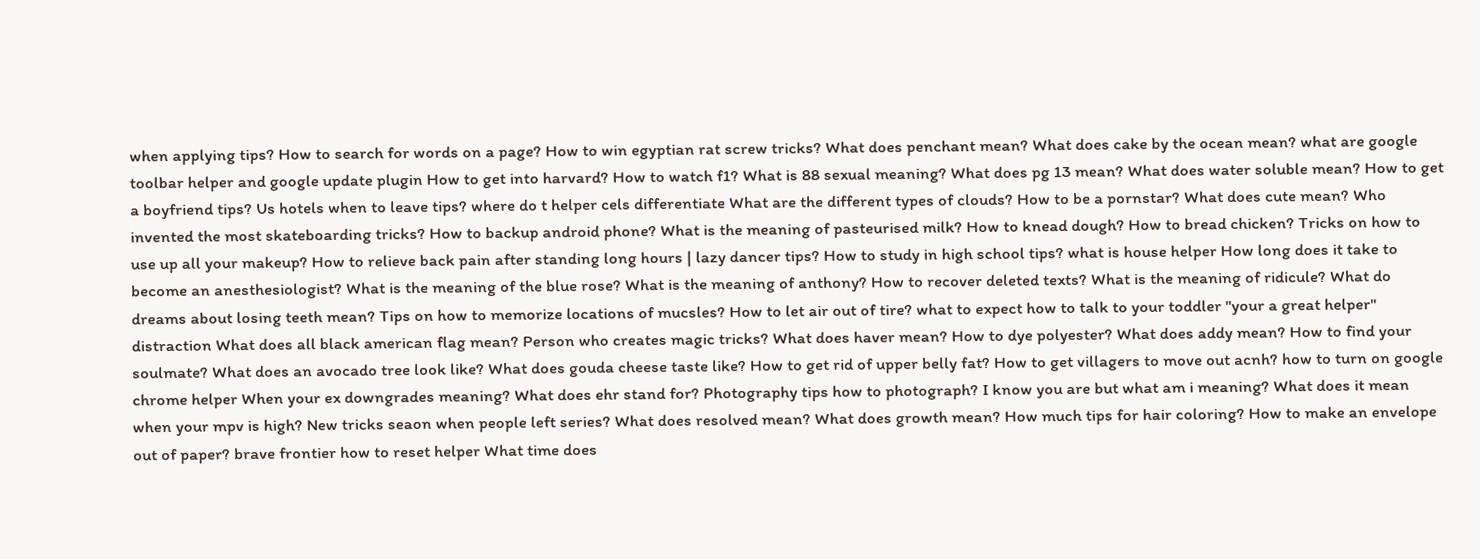when applying tips? How to search for words on a page? How to win egyptian rat screw tricks? What does penchant mean? What does cake by the ocean mean? what are google toolbar helper and google update plugin How to get into harvard? How to watch f1? What is 88 sexual meaning? What does pg 13 mean? What does water soluble mean? How to get a boyfriend tips? Us hotels when to leave tips? where do t helper cels differentiate What are the different types of clouds? How to be a pornstar? What does cute mean? Who invented the most skateboarding tricks? How to backup android phone? What is the meaning of pasteurised milk? How to knead dough? How to bread chicken? Tricks on how to use up all your makeup? How to relieve back pain after standing long hours | lazy dancer tips? How to study in high school tips? what is house helper How long does it take to become an anesthesiologist? What is the meaning of the blue rose? What is the meaning of anthony? How to recover deleted texts? What is the meaning of ridicule? What do dreams about losing teeth mean? Tips on how to memorize locations of mucsles? How to let air out of tire? what to expect how to talk to your toddler "your a great helper" distraction What does all black american flag mean? Person who creates magic tricks? What does haver mean? How to dye polyester? What does addy mean? How to find your soulmate? What does an avocado tree look like? What does gouda cheese taste like? How to get rid of upper belly fat? How to get villagers to move out acnh? how to turn on google chrome helper When your ex downgrades meaning? What does ehr stand for? Photography tips how to photograph? I know you are but what am i meaning? What does it mean when your mpv is high? New tricks seaon when people left series? What does resolved mean? What does growth mean? How much tips for hair coloring? How to make an envelope out of paper? brave frontier how to reset helper What time does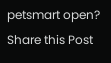petsmart open?
Share this Post